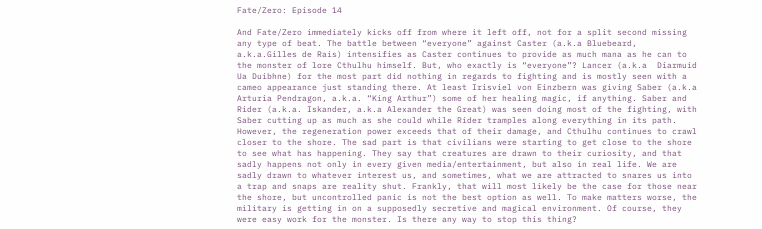Fate/Zero: Episode 14

And Fate/Zero immediately kicks off from where it left off, not for a split second missing any type of beat. The battle between “everyone” against Caster (a.k.a Bluebeard, a.k.a.Gilles de Rais) intensifies as Caster continues to provide as much mana as he can to the monster of lore Cthulhu himself. But, who exactly is “everyone”? Lancer (a.k.a  Diarmuid Ua Duibhne) for the most part did nothing in regards to fighting and is mostly seen with a cameo appearance just standing there. At least Irisviel von Einzbern was giving Saber (a.k.a Arturia Pendragon, a.k.a. “King Arthur”) some of her healing magic, if anything. Saber and Rider (a.k.a. Iskander, a.k.a Alexander the Great) was seen doing most of the fighting, with Saber cutting up as much as she could while Rider tramples along everything in its path. However, the regeneration power exceeds that of their damage, and Cthulhu continues to crawl closer to the shore. The sad part is that civilians were starting to get close to the shore to see what has happening. They say that creatures are drawn to their curiosity, and that sadly happens not only in every given media/entertainment, but also in real life. We are sadly drawn to whatever interest us, and sometimes, what we are attracted to snares us into a trap and snaps are reality shut. Frankly, that will most likely be the case for those near the shore, but uncontrolled panic is not the best option as well. To make matters worse, the military is getting in on a supposedly secretive and magical environment. Of course, they were easy work for the monster. Is there any way to stop this thing?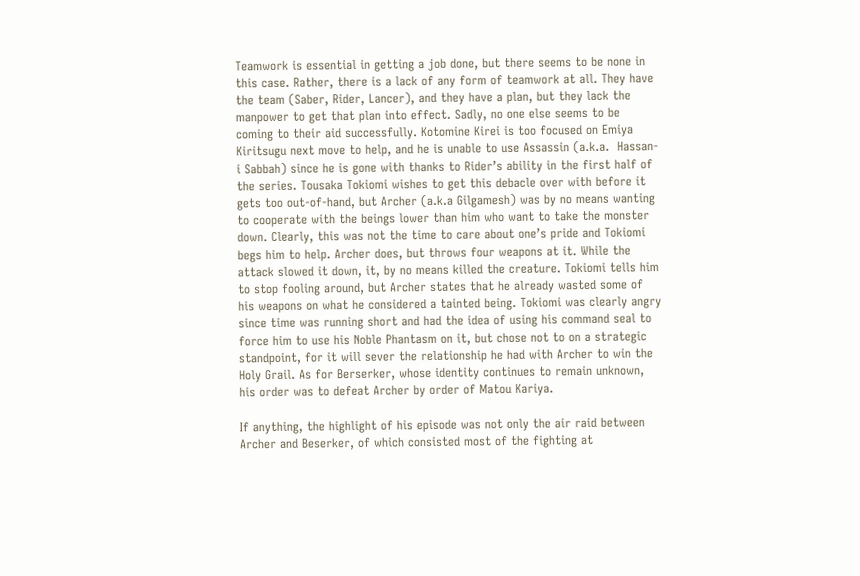Teamwork is essential in getting a job done, but there seems to be none in this case. Rather, there is a lack of any form of teamwork at all. They have the team (Saber, Rider, Lancer), and they have a plan, but they lack the manpower to get that plan into effect. Sadly, no one else seems to be coming to their aid successfully. Kotomine Kirei is too focused on Emiya Kiritsugu next move to help, and he is unable to use Assassin (a.k.a.  Hassan-i Sabbah) since he is gone with thanks to Rider’s ability in the first half of the series. Tousaka Tokiomi wishes to get this debacle over with before it gets too out-of-hand, but Archer (a.k.a Gilgamesh) was by no means wanting to cooperate with the beings lower than him who want to take the monster down. Clearly, this was not the time to care about one’s pride and Tokiomi begs him to help. Archer does, but throws four weapons at it. While the attack slowed it down, it, by no means killed the creature. Tokiomi tells him to stop fooling around, but Archer states that he already wasted some of his weapons on what he considered a tainted being. Tokiomi was clearly angry since time was running short and had the idea of using his command seal to force him to use his Noble Phantasm on it, but chose not to on a strategic standpoint, for it will sever the relationship he had with Archer to win the Holy Grail. As for Berserker, whose identity continues to remain unknown, his order was to defeat Archer by order of Matou Kariya.

If anything, the highlight of his episode was not only the air raid between Archer and Beserker, of which consisted most of the fighting at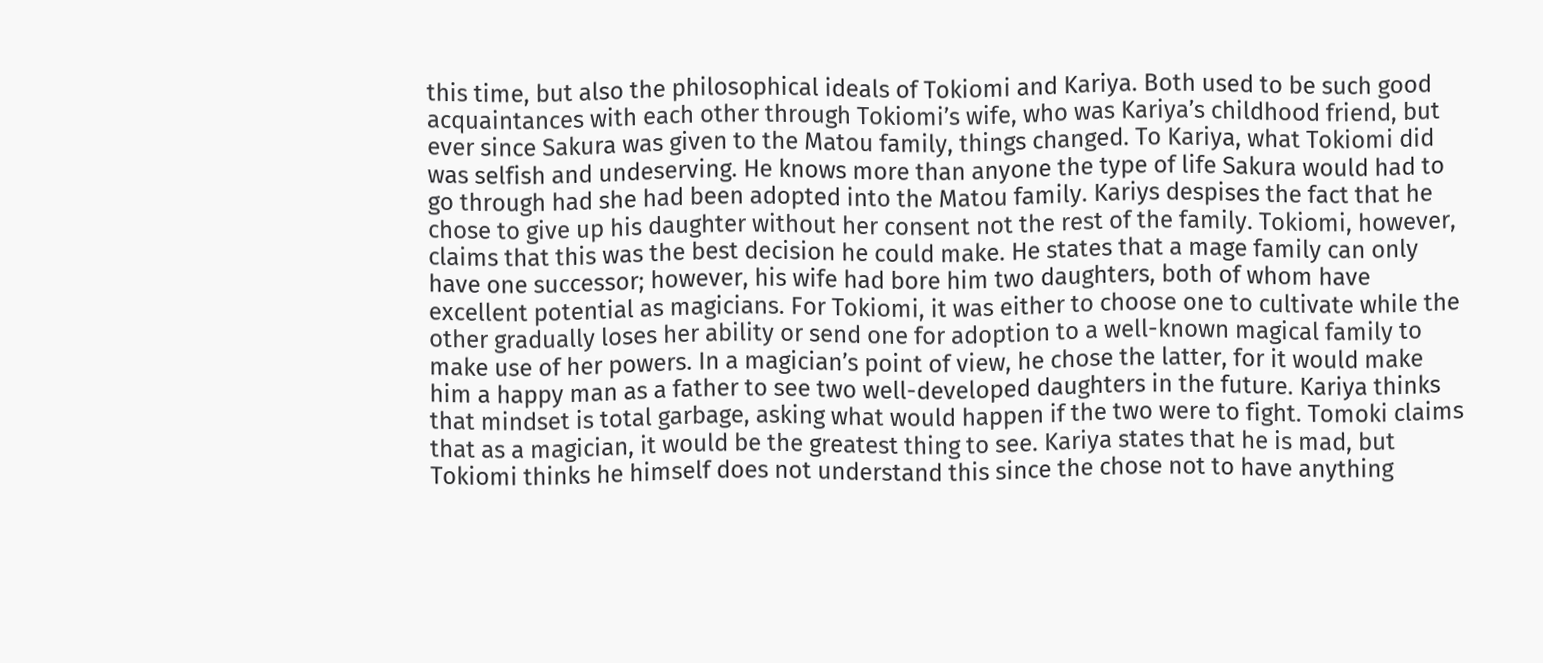this time, but also the philosophical ideals of Tokiomi and Kariya. Both used to be such good acquaintances with each other through Tokiomi’s wife, who was Kariya’s childhood friend, but ever since Sakura was given to the Matou family, things changed. To Kariya, what Tokiomi did was selfish and undeserving. He knows more than anyone the type of life Sakura would had to go through had she had been adopted into the Matou family. Kariys despises the fact that he chose to give up his daughter without her consent not the rest of the family. Tokiomi, however, claims that this was the best decision he could make. He states that a mage family can only have one successor; however, his wife had bore him two daughters, both of whom have excellent potential as magicians. For Tokiomi, it was either to choose one to cultivate while the other gradually loses her ability or send one for adoption to a well-known magical family to make use of her powers. In a magician’s point of view, he chose the latter, for it would make him a happy man as a father to see two well-developed daughters in the future. Kariya thinks that mindset is total garbage, asking what would happen if the two were to fight. Tomoki claims that as a magician, it would be the greatest thing to see. Kariya states that he is mad, but Tokiomi thinks he himself does not understand this since the chose not to have anything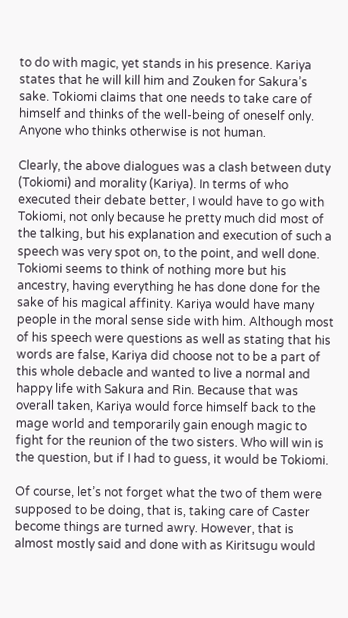to do with magic, yet stands in his presence. Kariya states that he will kill him and Zouken for Sakura’s sake. Tokiomi claims that one needs to take care of himself and thinks of the well-being of oneself only. Anyone who thinks otherwise is not human.

Clearly, the above dialogues was a clash between duty (Tokiomi) and morality (Kariya). In terms of who executed their debate better, I would have to go with Tokiomi, not only because he pretty much did most of the talking, but his explanation and execution of such a speech was very spot on, to the point, and well done. Tokiomi seems to think of nothing more but his ancestry, having everything he has done done for the sake of his magical affinity. Kariya would have many people in the moral sense side with him. Although most of his speech were questions as well as stating that his words are false, Kariya did choose not to be a part of this whole debacle and wanted to live a normal and happy life with Sakura and Rin. Because that was overall taken, Kariya would force himself back to the mage world and temporarily gain enough magic to fight for the reunion of the two sisters. Who will win is the question, but if I had to guess, it would be Tokiomi.

Of course, let’s not forget what the two of them were supposed to be doing, that is, taking care of Caster become things are turned awry. However, that is almost mostly said and done with as Kiritsugu would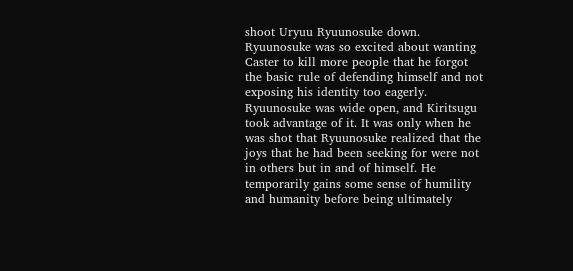shoot Uryuu Ryuunosuke down. Ryuunosuke was so excited about wanting Caster to kill more people that he forgot the basic rule of defending himself and not exposing his identity too eagerly. Ryuunosuke was wide open, and Kiritsugu took advantage of it. It was only when he was shot that Ryuunosuke realized that the joys that he had been seeking for were not in others but in and of himself. He temporarily gains some sense of humility and humanity before being ultimately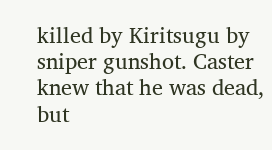killed by Kiritsugu by sniper gunshot. Caster knew that he was dead, but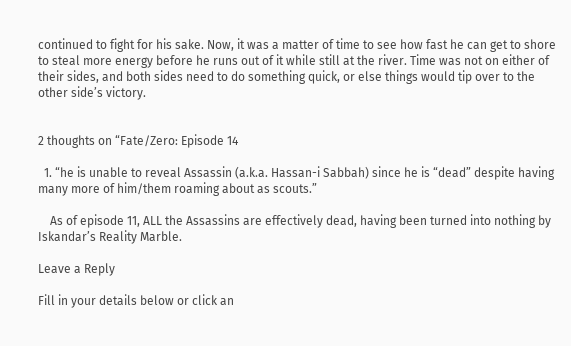continued to fight for his sake. Now, it was a matter of time to see how fast he can get to shore to steal more energy before he runs out of it while still at the river. Time was not on either of their sides, and both sides need to do something quick, or else things would tip over to the other side’s victory.


2 thoughts on “Fate/Zero: Episode 14

  1. “he is unable to reveal Assassin (a.k.a. Hassan-i Sabbah) since he is “dead” despite having many more of him/them roaming about as scouts.”

    As of episode 11, ALL the Assassins are effectively dead, having been turned into nothing by Iskandar’s Reality Marble.

Leave a Reply

Fill in your details below or click an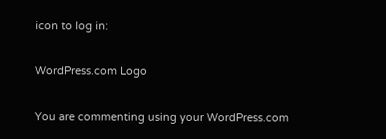icon to log in:

WordPress.com Logo

You are commenting using your WordPress.com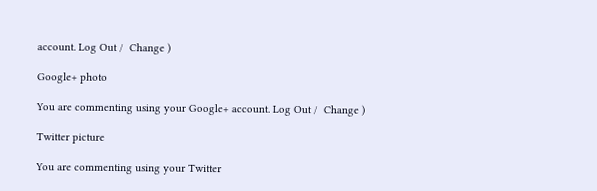account. Log Out /  Change )

Google+ photo

You are commenting using your Google+ account. Log Out /  Change )

Twitter picture

You are commenting using your Twitter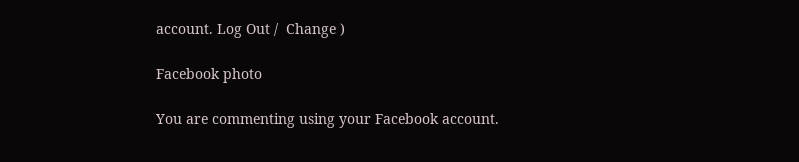account. Log Out /  Change )

Facebook photo

You are commenting using your Facebook account.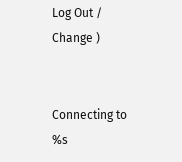Log Out /  Change )


Connecting to %s